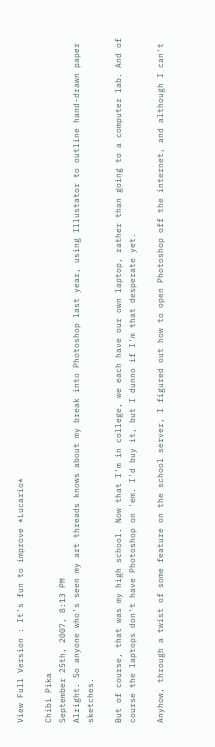View Full Version : It's fun to improve *Lucario*

Chibi Pika
September 25th, 2007, 8:13 PM
Alright. So anyone who's seen my art threads knows about my break into Photoshop last year, using Illustator to outline hand-drawn paper sketches.

But of course, that was my high school. Now that I'm in college, we each have our own laptop, rather than going to a computer lab. And of course the laptops don't have Photoshop on 'em. I'd buy it, but I dunno if I'm that desperate yet.

Anyhow, through a twist of some feature on the school server, I figured out how to open Photoshop off the internet, and although I can't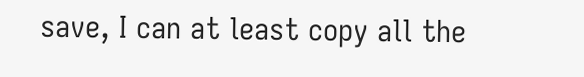save, I can at least copy all the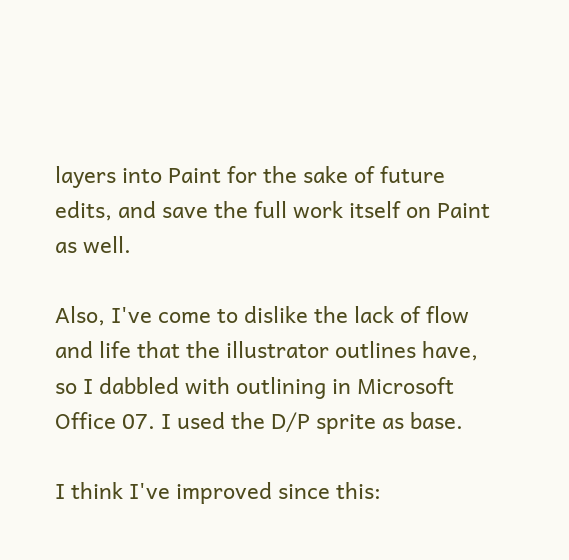layers into Paint for the sake of future edits, and save the full work itself on Paint as well.

Also, I've come to dislike the lack of flow and life that the illustrator outlines have, so I dabbled with outlining in Microsoft Office 07. I used the D/P sprite as base.

I think I've improved since this: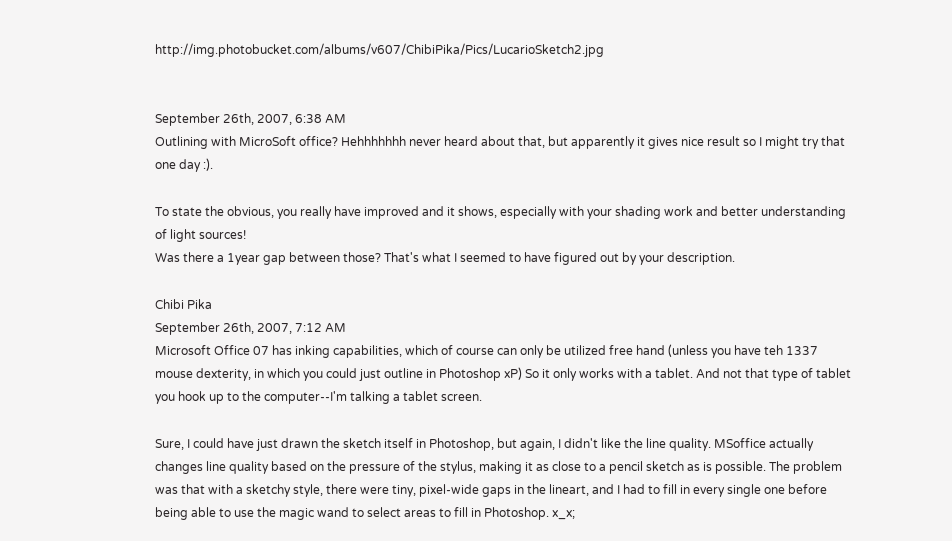http://img.photobucket.com/albums/v607/ChibiPika/Pics/LucarioSketch2.jpg


September 26th, 2007, 6:38 AM
Outlining with MicroSoft office? Hehhhhhhh never heard about that, but apparently it gives nice result so I might try that one day :).

To state the obvious, you really have improved and it shows, especially with your shading work and better understanding of light sources!
Was there a 1year gap between those? That's what I seemed to have figured out by your description.

Chibi Pika
September 26th, 2007, 7:12 AM
Microsoft Office 07 has inking capabilities, which of course can only be utilized free hand (unless you have teh 1337 mouse dexterity, in which you could just outline in Photoshop xP) So it only works with a tablet. And not that type of tablet you hook up to the computer--I'm talking a tablet screen.

Sure, I could have just drawn the sketch itself in Photoshop, but again, I didn't like the line quality. MSoffice actually changes line quality based on the pressure of the stylus, making it as close to a pencil sketch as is possible. The problem was that with a sketchy style, there were tiny, pixel-wide gaps in the lineart, and I had to fill in every single one before being able to use the magic wand to select areas to fill in Photoshop. x_x;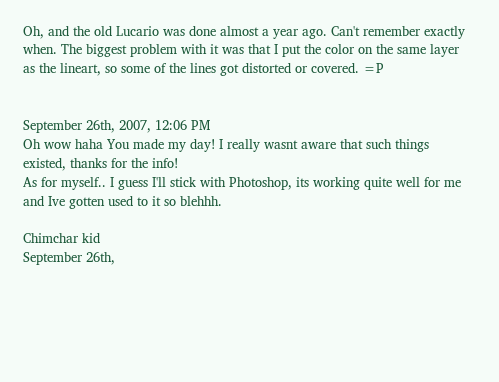Oh, and the old Lucario was done almost a year ago. Can't remember exactly when. The biggest problem with it was that I put the color on the same layer as the lineart, so some of the lines got distorted or covered. =P


September 26th, 2007, 12:06 PM
Oh wow haha You made my day! I really wasnt aware that such things existed, thanks for the info!
As for myself.. I guess I'll stick with Photoshop, its working quite well for me and Ive gotten used to it so blehhh.

Chimchar kid
September 26th,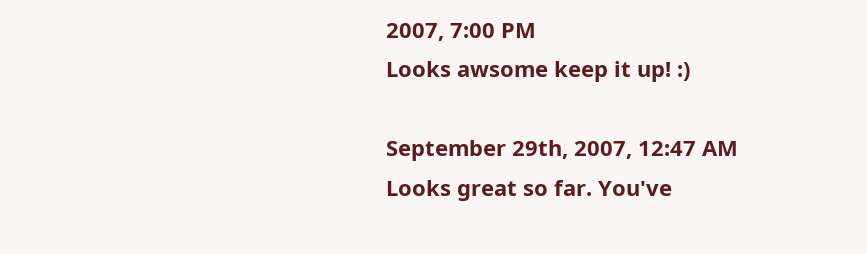2007, 7:00 PM
Looks awsome keep it up! :)

September 29th, 2007, 12:47 AM
Looks great so far. You've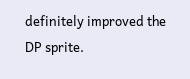definitely improved the DP sprite.